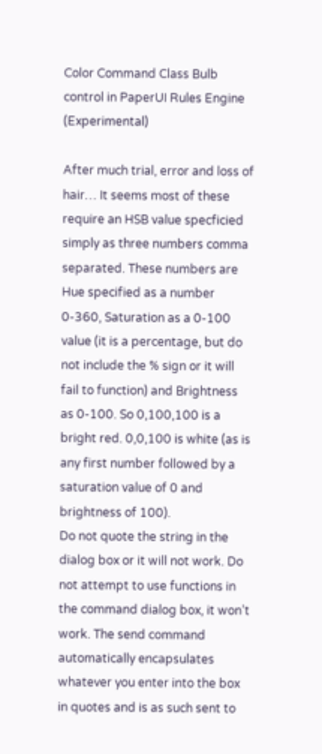Color Command Class Bulb control in PaperUI Rules Engine (Experimental)

After much trial, error and loss of hair… It seems most of these require an HSB value specficied simply as three numbers comma separated. These numbers are Hue specified as a number 0-360, Saturation as a 0-100 value (it is a percentage, but do not include the % sign or it will fail to function) and Brightness as 0-100. So 0,100,100 is a bright red. 0,0,100 is white (as is any first number followed by a saturation value of 0 and brightness of 100).
Do not quote the string in the dialog box or it will not work. Do not attempt to use functions in the command dialog box, it won’t work. The send command automatically encapsulates whatever you enter into the box in quotes and is as such sent to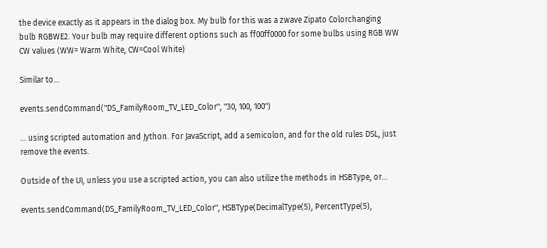the device exactly as it appears in the dialog box. My bulb for this was a zwave Zipato Colorchanging bulb RGBWE2. Your bulb may require different options such as ff00ff0000 for some bulbs using RGB WW CW values (WW= Warm White, CW=Cool White)

Similar to…

events.sendCommand("DS_FamilyRoom_TV_LED_Color", "30, 100, 100")

… using scripted automation and Jython. For JavaScript, add a semicolon, and for the old rules DSL, just remove the events.

Outside of the UI, unless you use a scripted action, you can also utilize the methods in HSBType, or…

events.sendCommand(DS_FamilyRoom_TV_LED_Color", HSBType(DecimalType(5), PercentType(5),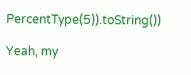PercentType(5)).toString())

Yeah, my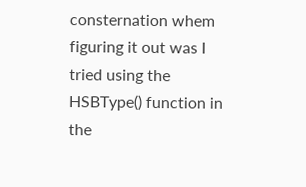consternation whem figuring it out was I tried using the HSBType() function in the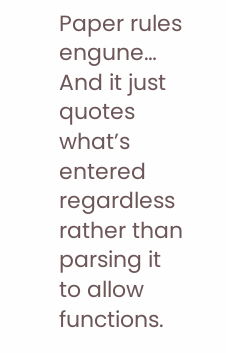Paper rules engune… And it just quotes what’s entered regardless rather than parsing it to allow functions.